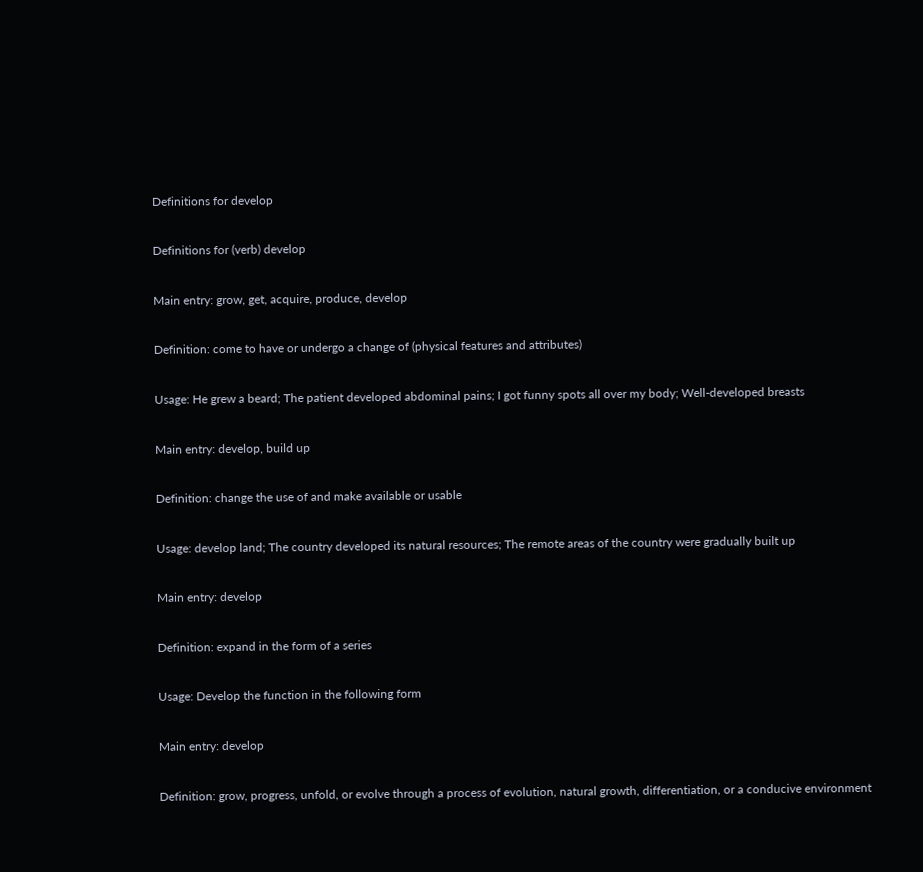Definitions for develop

Definitions for (verb) develop

Main entry: grow, get, acquire, produce, develop

Definition: come to have or undergo a change of (physical features and attributes)

Usage: He grew a beard; The patient developed abdominal pains; I got funny spots all over my body; Well-developed breasts

Main entry: develop, build up

Definition: change the use of and make available or usable

Usage: develop land; The country developed its natural resources; The remote areas of the country were gradually built up

Main entry: develop

Definition: expand in the form of a series

Usage: Develop the function in the following form

Main entry: develop

Definition: grow, progress, unfold, or evolve through a process of evolution, natural growth, differentiation, or a conducive environment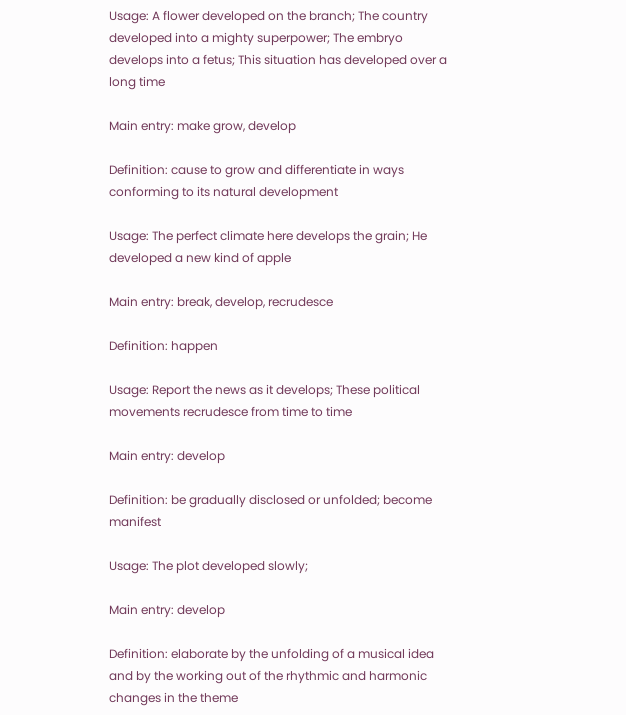Usage: A flower developed on the branch; The country developed into a mighty superpower; The embryo develops into a fetus; This situation has developed over a long time

Main entry: make grow, develop

Definition: cause to grow and differentiate in ways conforming to its natural development

Usage: The perfect climate here develops the grain; He developed a new kind of apple

Main entry: break, develop, recrudesce

Definition: happen

Usage: Report the news as it develops; These political movements recrudesce from time to time

Main entry: develop

Definition: be gradually disclosed or unfolded; become manifest

Usage: The plot developed slowly;

Main entry: develop

Definition: elaborate by the unfolding of a musical idea and by the working out of the rhythmic and harmonic changes in the theme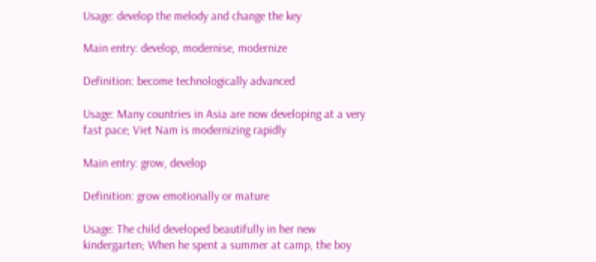Usage: develop the melody and change the key

Main entry: develop, modernise, modernize

Definition: become technologically advanced

Usage: Many countries in Asia are now developing at a very fast pace; Viet Nam is modernizing rapidly

Main entry: grow, develop

Definition: grow emotionally or mature

Usage: The child developed beautifully in her new kindergarten; When he spent a summer at camp, the boy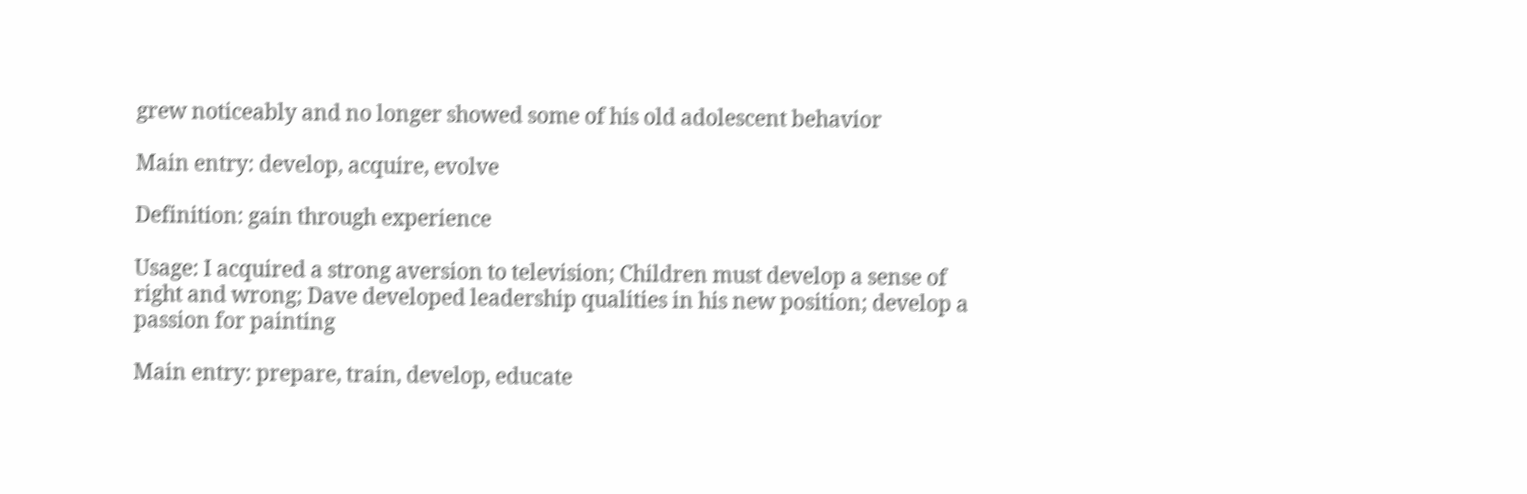grew noticeably and no longer showed some of his old adolescent behavior

Main entry: develop, acquire, evolve

Definition: gain through experience

Usage: I acquired a strong aversion to television; Children must develop a sense of right and wrong; Dave developed leadership qualities in his new position; develop a passion for painting

Main entry: prepare, train, develop, educate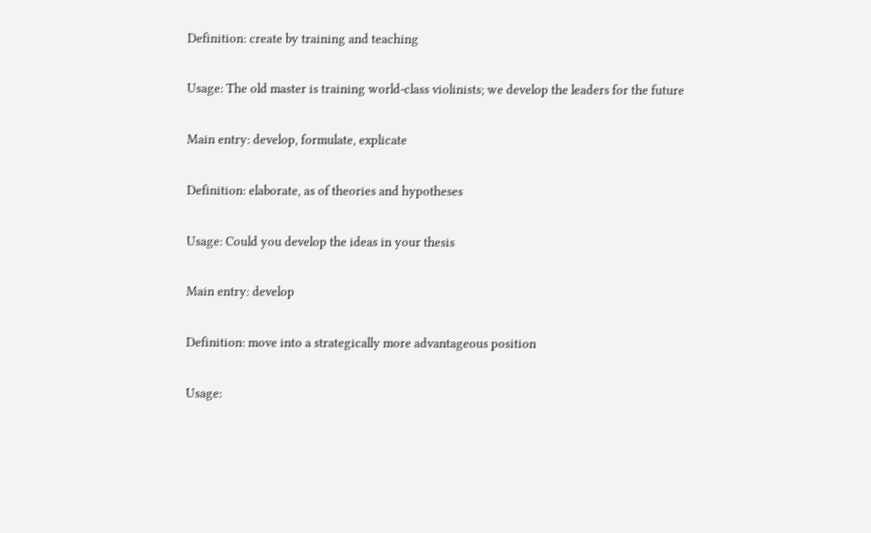Definition: create by training and teaching

Usage: The old master is training world-class violinists; we develop the leaders for the future

Main entry: develop, formulate, explicate

Definition: elaborate, as of theories and hypotheses

Usage: Could you develop the ideas in your thesis

Main entry: develop

Definition: move into a strategically more advantageous position

Usage: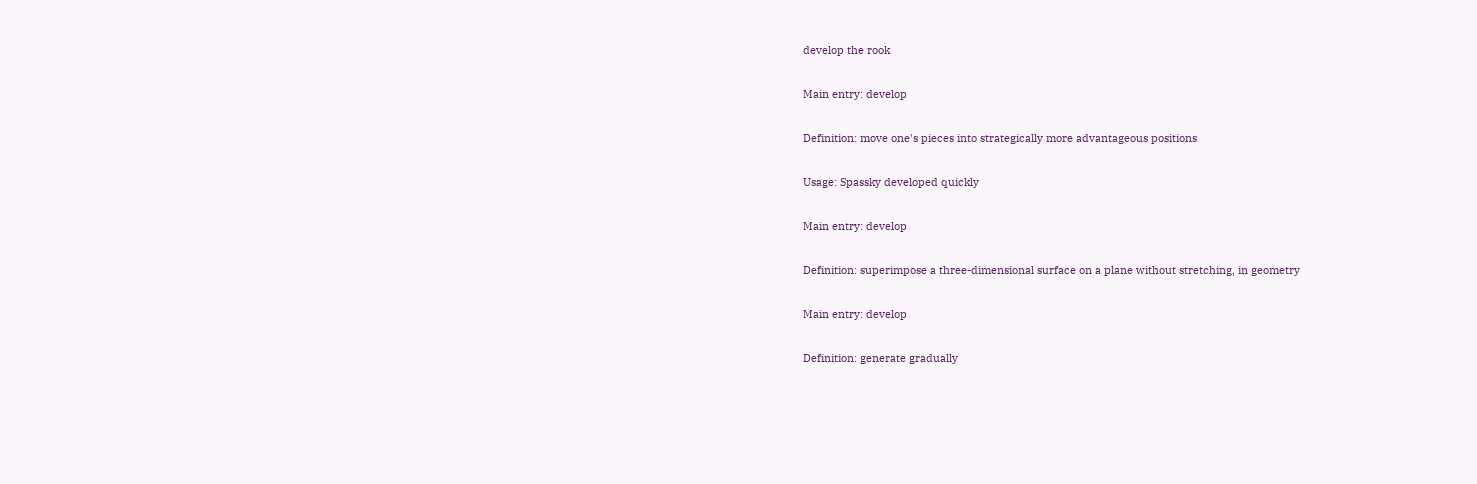develop the rook

Main entry: develop

Definition: move one's pieces into strategically more advantageous positions

Usage: Spassky developed quickly

Main entry: develop

Definition: superimpose a three-dimensional surface on a plane without stretching, in geometry

Main entry: develop

Definition: generate gradually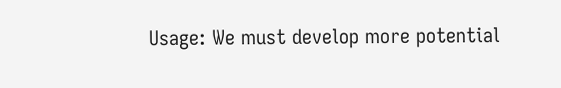Usage: We must develop more potential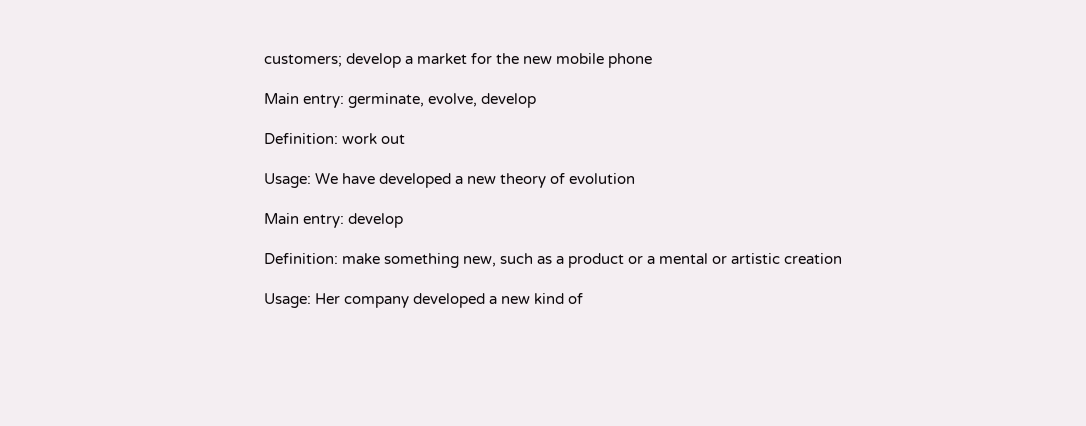customers; develop a market for the new mobile phone

Main entry: germinate, evolve, develop

Definition: work out

Usage: We have developed a new theory of evolution

Main entry: develop

Definition: make something new, such as a product or a mental or artistic creation

Usage: Her company developed a new kind of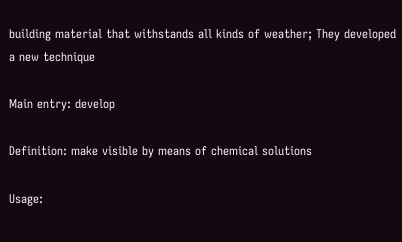building material that withstands all kinds of weather; They developed a new technique

Main entry: develop

Definition: make visible by means of chemical solutions

Usage: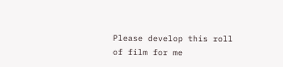Please develop this roll of film for me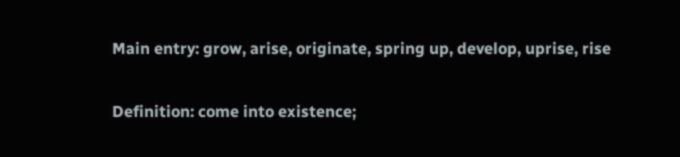Main entry: grow, arise, originate, spring up, develop, uprise, rise

Definition: come into existence;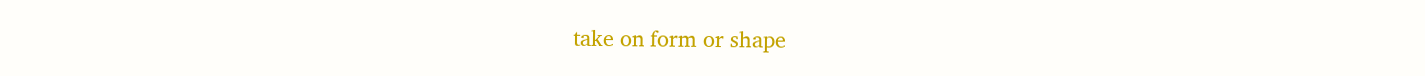take on form or shape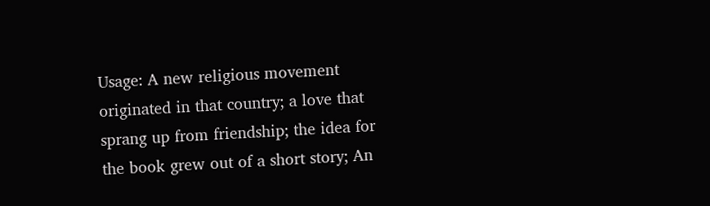Usage: A new religious movement originated in that country; a love that sprang up from friendship; the idea for the book grew out of a short story; An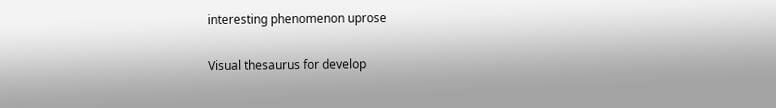interesting phenomenon uprose

Visual thesaurus for develop